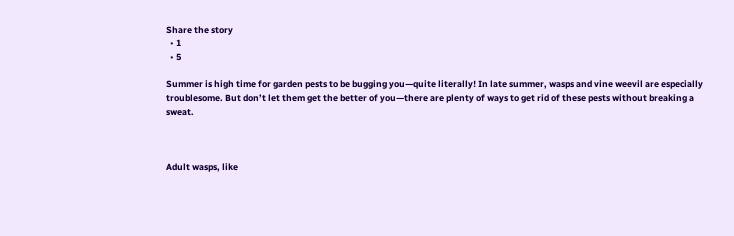Share the story
  • 1
  • 5

Summer is high time for garden pests to be bugging you—quite literally! In late summer, wasps and vine weevil are especially troublesome. But don’t let them get the better of you—there are plenty of ways to get rid of these pests without breaking a sweat.



Adult wasps, like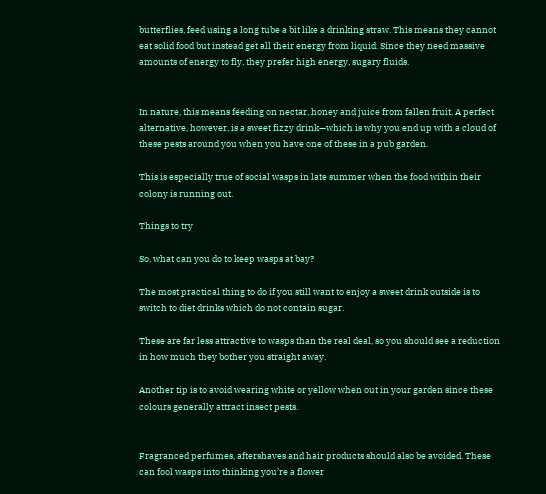butterflies, feed using a long tube a bit like a drinking straw. This means they cannot eat solid food but instead get all their energy from liquid. Since they need massive amounts of energy to fly, they prefer high energy, sugary fluids.


In nature, this means feeding on nectar, honey and juice from fallen fruit. A perfect alternative, however, is a sweet fizzy drink—which is why you end up with a cloud of these pests around you when you have one of these in a pub garden.

This is especially true of social wasps in late summer when the food within their colony is running out.

Things to try

So, what can you do to keep wasps at bay?

The most practical thing to do if you still want to enjoy a sweet drink outside is to switch to diet drinks which do not contain sugar.

These are far less attractive to wasps than the real deal, so you should see a reduction in how much they bother you straight away.

Another tip is to avoid wearing white or yellow when out in your garden since these colours generally attract insect pests.


Fragranced perfumes, aftershaves and hair products should also be avoided. These can fool wasps into thinking you’re a flower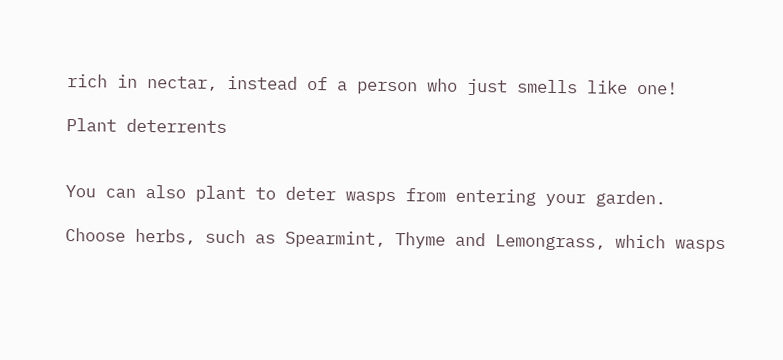rich in nectar, instead of a person who just smells like one!

Plant deterrents


You can also plant to deter wasps from entering your garden.

Choose herbs, such as Spearmint, Thyme and Lemongrass, which wasps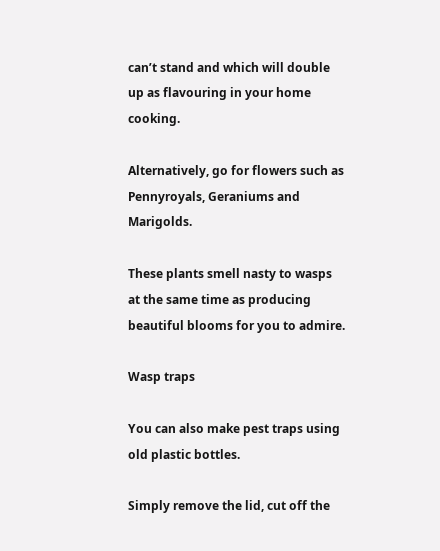can’t stand and which will double up as flavouring in your home cooking.

Alternatively, go for flowers such as Pennyroyals, Geraniums and Marigolds.

These plants smell nasty to wasps at the same time as producing beautiful blooms for you to admire.

Wasp traps

You can also make pest traps using old plastic bottles.

Simply remove the lid, cut off the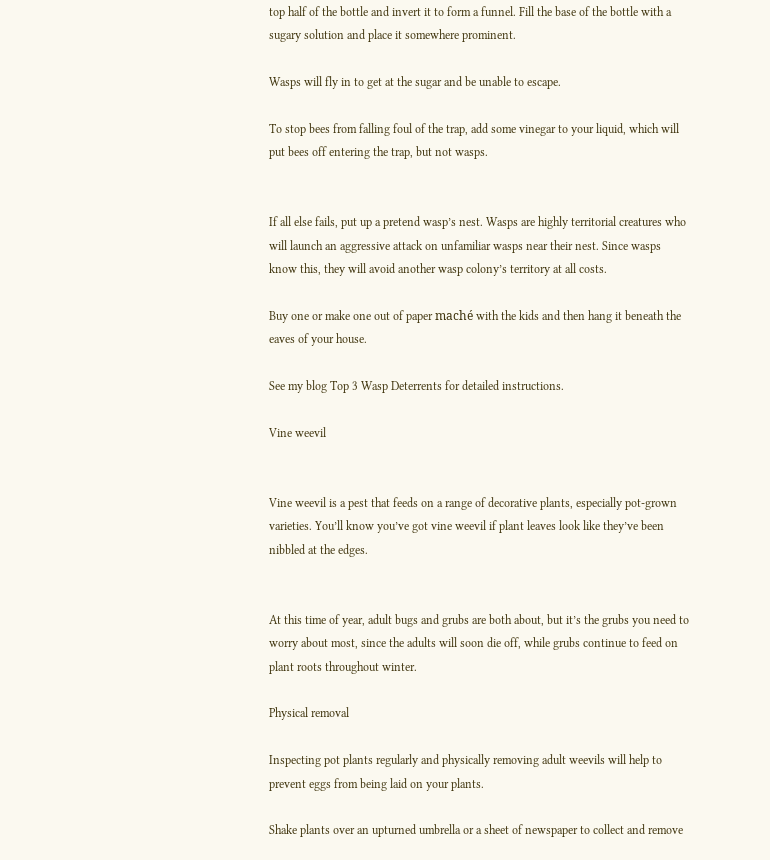top half of the bottle and invert it to form a funnel. Fill the base of the bottle with a sugary solution and place it somewhere prominent.

Wasps will fly in to get at the sugar and be unable to escape.

To stop bees from falling foul of the trap, add some vinegar to your liquid, which will put bees off entering the trap, but not wasps.


If all else fails, put up a pretend wasp’s nest. Wasps are highly territorial creatures who will launch an aggressive attack on unfamiliar wasps near their nest. Since wasps know this, they will avoid another wasp colony’s territory at all costs.

Buy one or make one out of paper maché with the kids and then hang it beneath the eaves of your house.

See my blog Top 3 Wasp Deterrents for detailed instructions.

Vine weevil


Vine weevil is a pest that feeds on a range of decorative plants, especially pot-grown varieties. You’ll know you’ve got vine weevil if plant leaves look like they’ve been nibbled at the edges.


At this time of year, adult bugs and grubs are both about, but it’s the grubs you need to worry about most, since the adults will soon die off, while grubs continue to feed on plant roots throughout winter.

Physical removal

Inspecting pot plants regularly and physically removing adult weevils will help to prevent eggs from being laid on your plants.

Shake plants over an upturned umbrella or a sheet of newspaper to collect and remove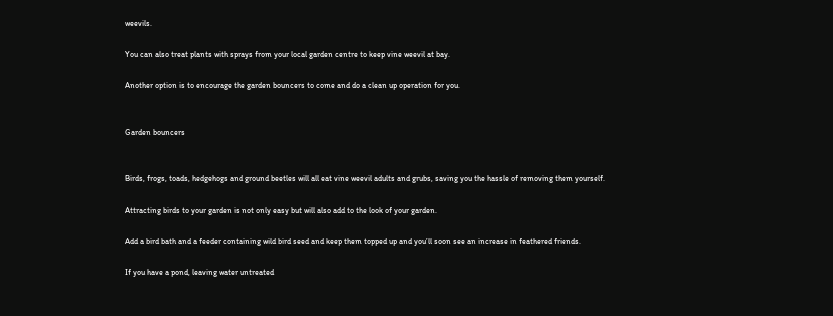weevils.

You can also treat plants with sprays from your local garden centre to keep vine weevil at bay.

Another option is to encourage the garden bouncers to come and do a clean up operation for you.


Garden bouncers


Birds, frogs, toads, hedgehogs and ground beetles will all eat vine weevil adults and grubs, saving you the hassle of removing them yourself.

Attracting birds to your garden is not only easy but will also add to the look of your garden.

Add a bird bath and a feeder containing wild bird seed and keep them topped up and you’ll soon see an increase in feathered friends.

If you have a pond, leaving water untreated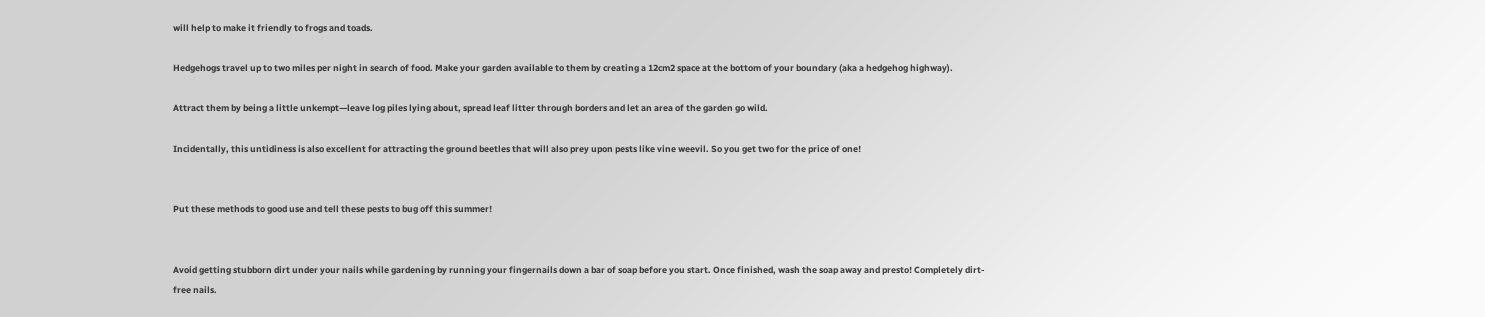will help to make it friendly to frogs and toads.

Hedgehogs travel up to two miles per night in search of food. Make your garden available to them by creating a 12cm2 space at the bottom of your boundary (aka a hedgehog highway).

Attract them by being a little unkempt—leave log piles lying about, spread leaf litter through borders and let an area of the garden go wild.

Incidentally, this untidiness is also excellent for attracting the ground beetles that will also prey upon pests like vine weevil. So you get two for the price of one!


Put these methods to good use and tell these pests to bug off this summer!


Avoid getting stubborn dirt under your nails while gardening by running your fingernails down a bar of soap before you start. Once finished, wash the soap away and presto! Completely dirt-free nails.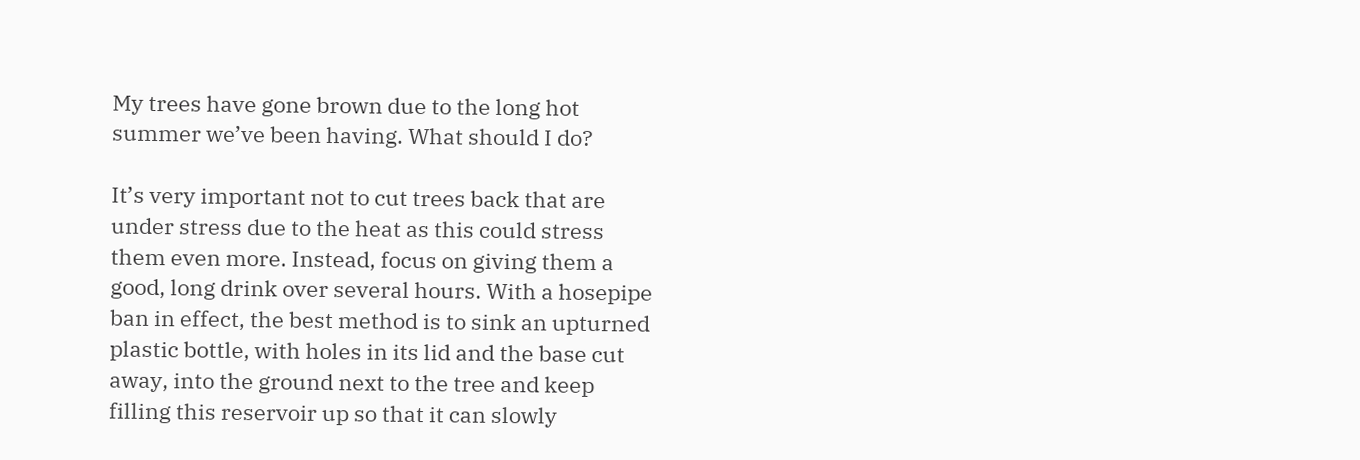My trees have gone brown due to the long hot summer we’ve been having. What should I do?

It’s very important not to cut trees back that are under stress due to the heat as this could stress them even more. Instead, focus on giving them a good, long drink over several hours. With a hosepipe ban in effect, the best method is to sink an upturned plastic bottle, with holes in its lid and the base cut away, into the ground next to the tree and keep filling this reservoir up so that it can slowly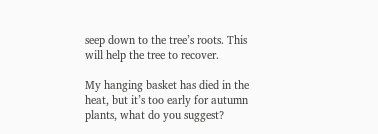seep down to the tree’s roots. This will help the tree to recover.

My hanging basket has died in the heat, but it’s too early for autumn plants, what do you suggest?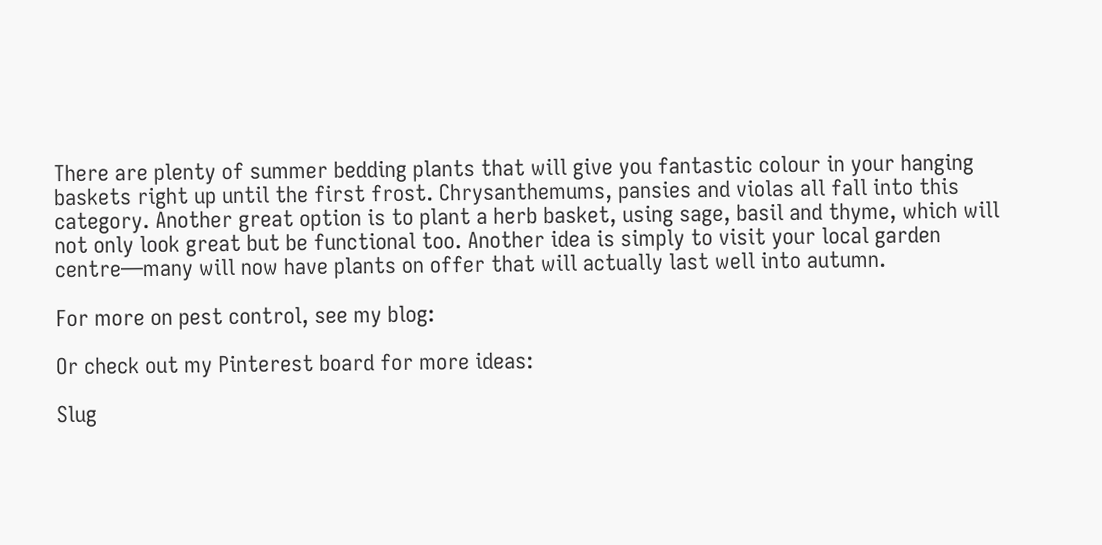There are plenty of summer bedding plants that will give you fantastic colour in your hanging baskets right up until the first frost. Chrysanthemums, pansies and violas all fall into this category. Another great option is to plant a herb basket, using sage, basil and thyme, which will not only look great but be functional too. Another idea is simply to visit your local garden centre—many will now have plants on offer that will actually last well into autumn.

For more on pest control, see my blog:

Or check out my Pinterest board for more ideas:

Slug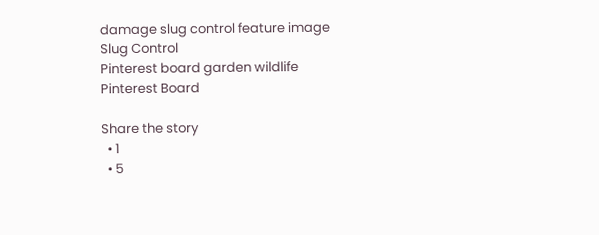damage slug control feature image
Slug Control
Pinterest board garden wildlife
Pinterest Board

Share the story
  • 1
  • 5